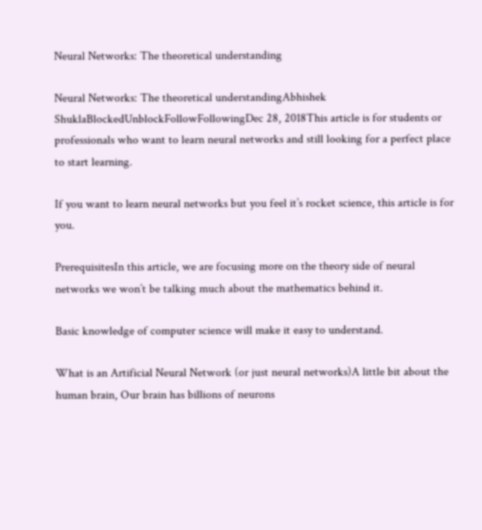Neural Networks: The theoretical understanding

Neural Networks: The theoretical understandingAbhishek ShuklaBlockedUnblockFollowFollowingDec 28, 2018This article is for students or professionals who want to learn neural networks and still looking for a perfect place to start learning.

If you want to learn neural networks but you feel it’s rocket science, this article is for you.

PrerequisitesIn this article, we are focusing more on the theory side of neural networks we won’t be talking much about the mathematics behind it.

Basic knowledge of computer science will make it easy to understand.

What is an Artificial Neural Network (or just neural networks)A little bit about the human brain, Our brain has billions of neurons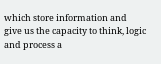which store information and give us the capacity to think, logic and process a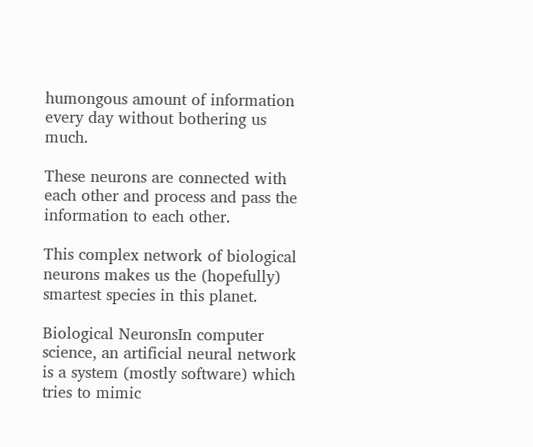humongous amount of information every day without bothering us much.

These neurons are connected with each other and process and pass the information to each other.

This complex network of biological neurons makes us the (hopefully) smartest species in this planet.

Biological NeuronsIn computer science, an artificial neural network is a system (mostly software) which tries to mimic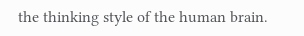the thinking style of the human brain.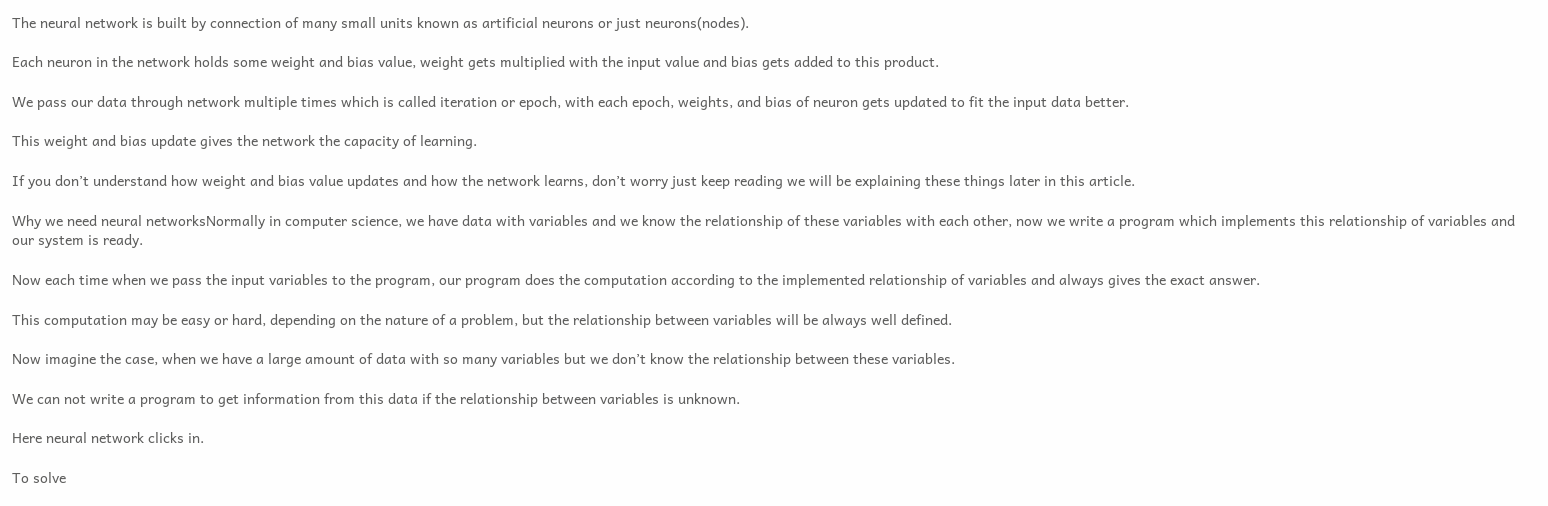The neural network is built by connection of many small units known as artificial neurons or just neurons(nodes).

Each neuron in the network holds some weight and bias value, weight gets multiplied with the input value and bias gets added to this product.

We pass our data through network multiple times which is called iteration or epoch, with each epoch, weights, and bias of neuron gets updated to fit the input data better.

This weight and bias update gives the network the capacity of learning.

If you don’t understand how weight and bias value updates and how the network learns, don’t worry just keep reading we will be explaining these things later in this article.

Why we need neural networksNormally in computer science, we have data with variables and we know the relationship of these variables with each other, now we write a program which implements this relationship of variables and our system is ready.

Now each time when we pass the input variables to the program, our program does the computation according to the implemented relationship of variables and always gives the exact answer.

This computation may be easy or hard, depending on the nature of a problem, but the relationship between variables will be always well defined.

Now imagine the case, when we have a large amount of data with so many variables but we don’t know the relationship between these variables.

We can not write a program to get information from this data if the relationship between variables is unknown.

Here neural network clicks in.

To solve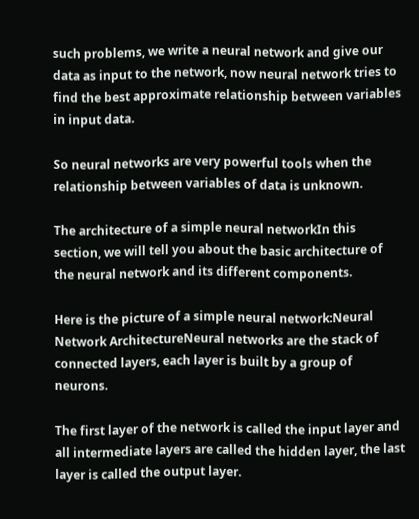such problems, we write a neural network and give our data as input to the network, now neural network tries to find the best approximate relationship between variables in input data.

So neural networks are very powerful tools when the relationship between variables of data is unknown.

The architecture of a simple neural networkIn this section, we will tell you about the basic architecture of the neural network and its different components.

Here is the picture of a simple neural network:Neural Network ArchitectureNeural networks are the stack of connected layers, each layer is built by a group of neurons.

The first layer of the network is called the input layer and all intermediate layers are called the hidden layer, the last layer is called the output layer.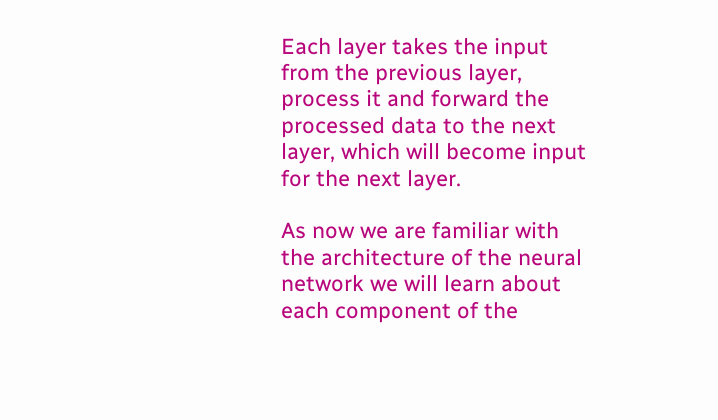Each layer takes the input from the previous layer, process it and forward the processed data to the next layer, which will become input for the next layer.

As now we are familiar with the architecture of the neural network we will learn about each component of the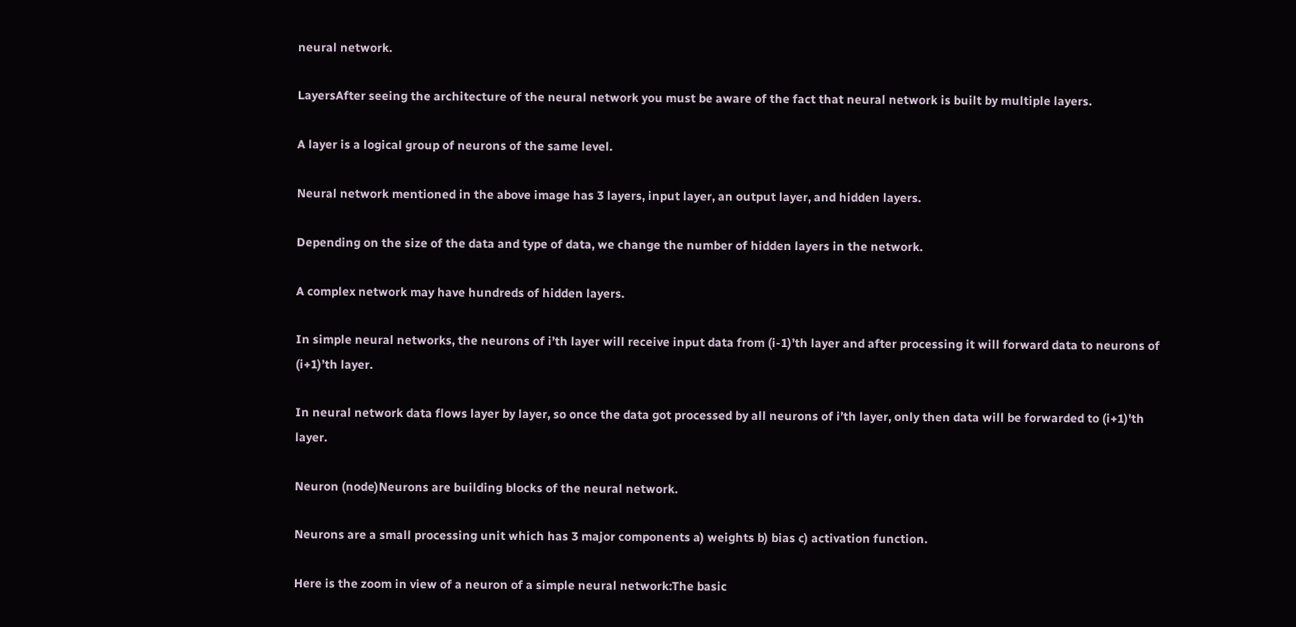neural network.

LayersAfter seeing the architecture of the neural network you must be aware of the fact that neural network is built by multiple layers.

A layer is a logical group of neurons of the same level.

Neural network mentioned in the above image has 3 layers, input layer, an output layer, and hidden layers.

Depending on the size of the data and type of data, we change the number of hidden layers in the network.

A complex network may have hundreds of hidden layers.

In simple neural networks, the neurons of i’th layer will receive input data from (i-1)’th layer and after processing it will forward data to neurons of (i+1)’th layer.

In neural network data flows layer by layer, so once the data got processed by all neurons of i’th layer, only then data will be forwarded to (i+1)'th layer.

Neuron (node)Neurons are building blocks of the neural network.

Neurons are a small processing unit which has 3 major components a) weights b) bias c) activation function.

Here is the zoom in view of a neuron of a simple neural network:The basic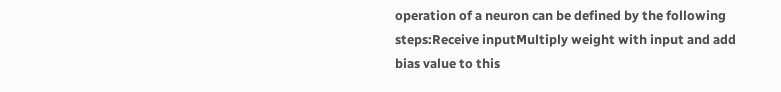operation of a neuron can be defined by the following steps:Receive inputMultiply weight with input and add bias value to this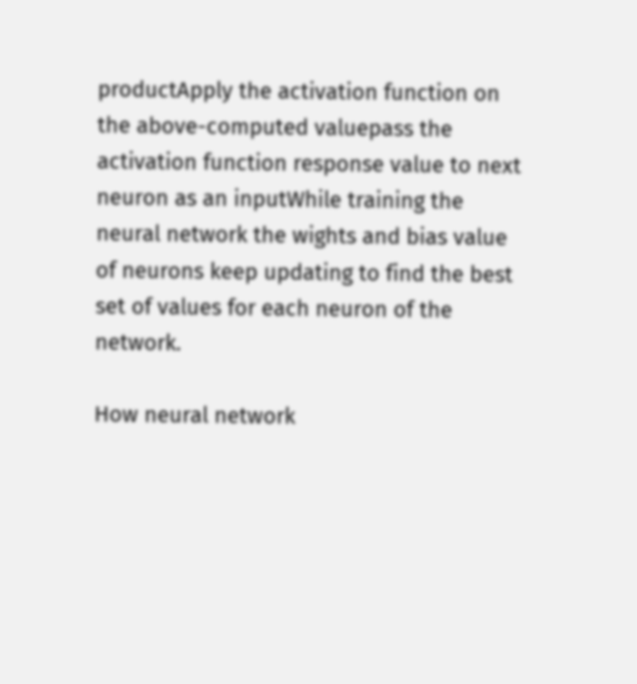productApply the activation function on the above-computed valuepass the activation function response value to next neuron as an inputWhile training the neural network the wights and bias value of neurons keep updating to find the best set of values for each neuron of the network.

How neural network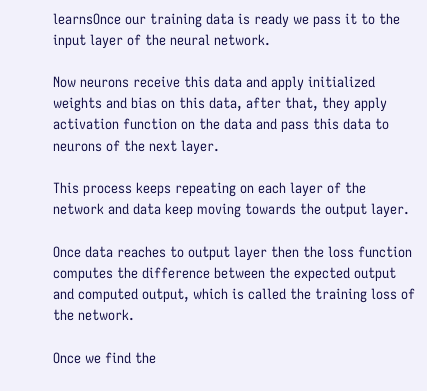learnsOnce our training data is ready we pass it to the input layer of the neural network.

Now neurons receive this data and apply initialized weights and bias on this data, after that, they apply activation function on the data and pass this data to neurons of the next layer.

This process keeps repeating on each layer of the network and data keep moving towards the output layer.

Once data reaches to output layer then the loss function computes the difference between the expected output and computed output, which is called the training loss of the network.

Once we find the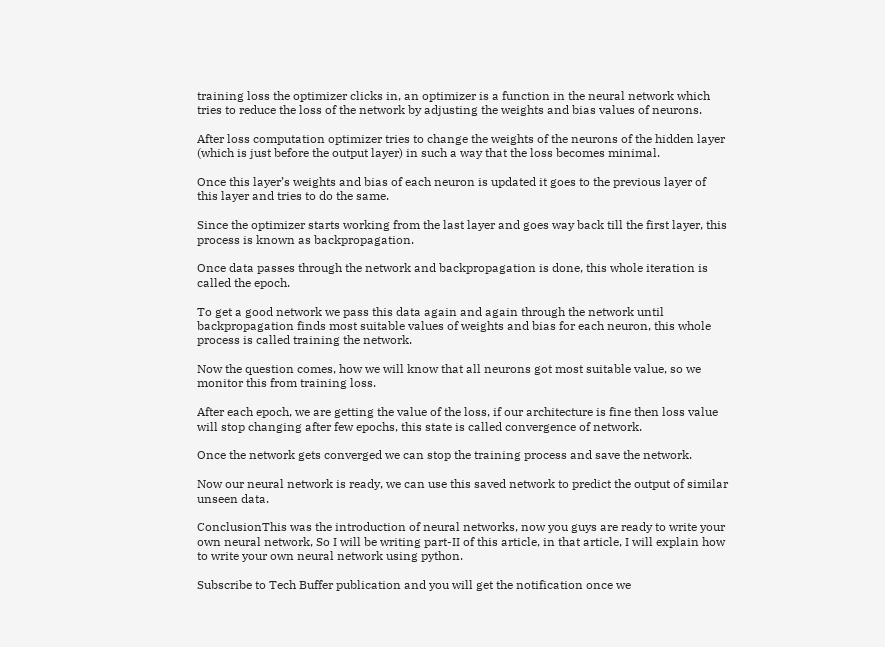training loss the optimizer clicks in, an optimizer is a function in the neural network which tries to reduce the loss of the network by adjusting the weights and bias values of neurons.

After loss computation optimizer tries to change the weights of the neurons of the hidden layer (which is just before the output layer) in such a way that the loss becomes minimal.

Once this layer’s weights and bias of each neuron is updated it goes to the previous layer of this layer and tries to do the same.

Since the optimizer starts working from the last layer and goes way back till the first layer, this process is known as backpropagation.

Once data passes through the network and backpropagation is done, this whole iteration is called the epoch.

To get a good network we pass this data again and again through the network until backpropagation finds most suitable values of weights and bias for each neuron, this whole process is called training the network.

Now the question comes, how we will know that all neurons got most suitable value, so we monitor this from training loss.

After each epoch, we are getting the value of the loss, if our architecture is fine then loss value will stop changing after few epochs, this state is called convergence of network.

Once the network gets converged we can stop the training process and save the network.

Now our neural network is ready, we can use this saved network to predict the output of similar unseen data.

ConclusionThis was the introduction of neural networks, now you guys are ready to write your own neural network, So I will be writing part-II of this article, in that article, I will explain how to write your own neural network using python.

Subscribe to Tech Buffer publication and you will get the notification once we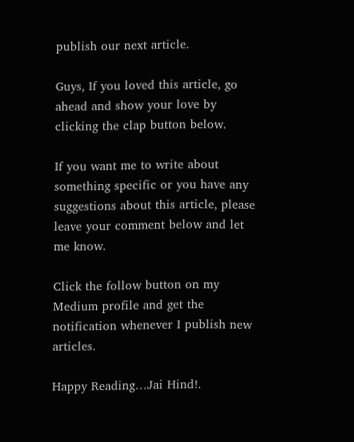publish our next article.

Guys, If you loved this article, go ahead and show your love by clicking the clap button below.

If you want me to write about something specific or you have any suggestions about this article, please leave your comment below and let me know.

Click the follow button on my Medium profile and get the notification whenever I publish new articles.

Happy Reading…Jai Hind!.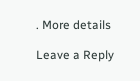. More details

Leave a Reply